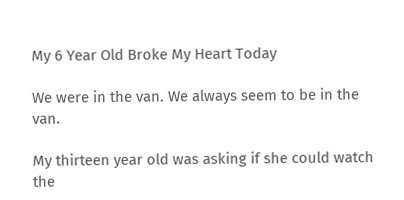My 6 Year Old Broke My Heart Today

We were in the van. We always seem to be in the van.

My thirteen year old was asking if she could watch the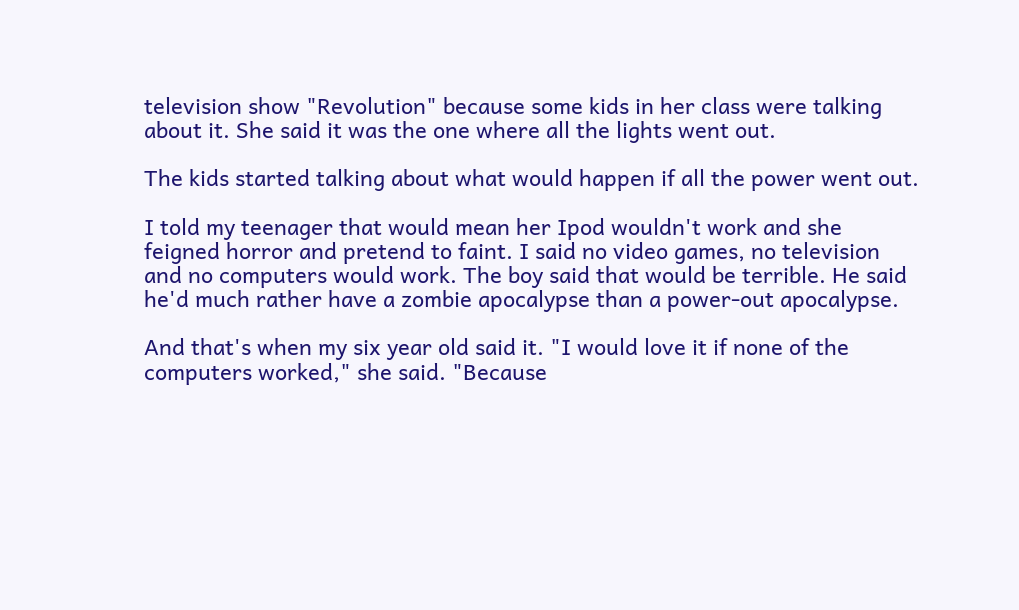television show "Revolution" because some kids in her class were talking about it. She said it was the one where all the lights went out.

The kids started talking about what would happen if all the power went out.

I told my teenager that would mean her Ipod wouldn't work and she feigned horror and pretend to faint. I said no video games, no television and no computers would work. The boy said that would be terrible. He said he'd much rather have a zombie apocalypse than a power-out apocalypse.

And that's when my six year old said it. "I would love it if none of the computers worked," she said. "Because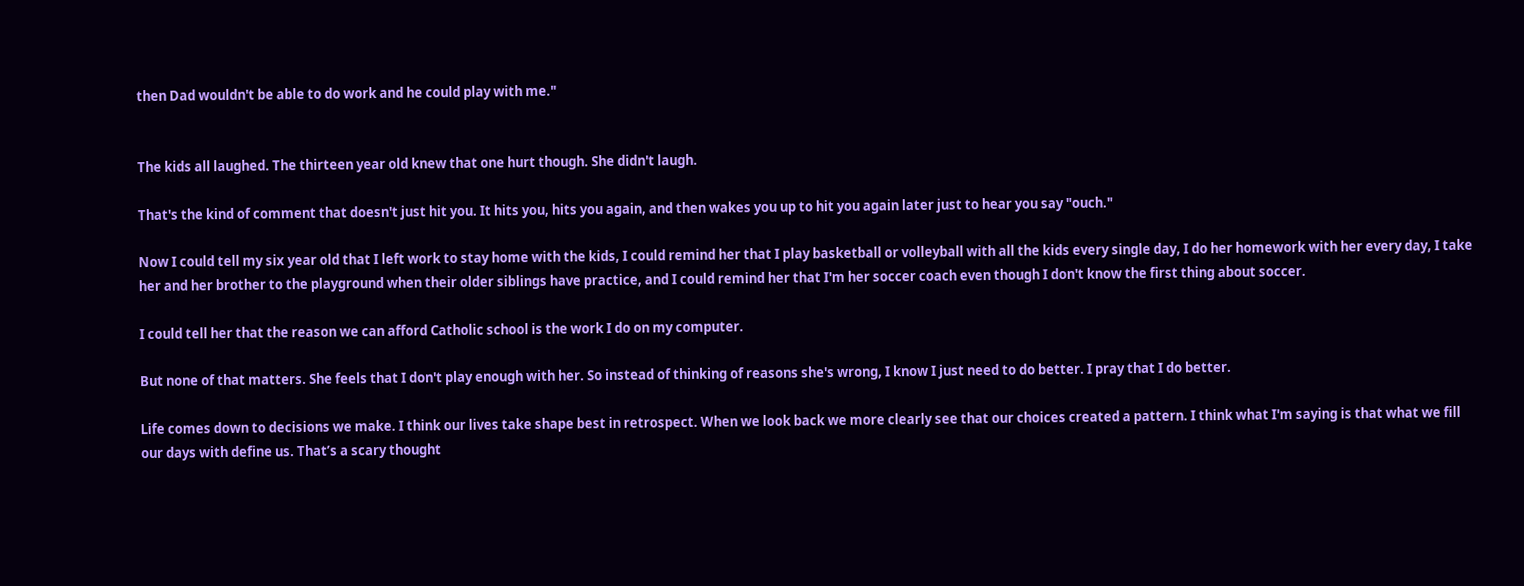then Dad wouldn't be able to do work and he could play with me."


The kids all laughed. The thirteen year old knew that one hurt though. She didn't laugh.

That's the kind of comment that doesn't just hit you. It hits you, hits you again, and then wakes you up to hit you again later just to hear you say "ouch."

Now I could tell my six year old that I left work to stay home with the kids, I could remind her that I play basketball or volleyball with all the kids every single day, I do her homework with her every day, I take her and her brother to the playground when their older siblings have practice, and I could remind her that I'm her soccer coach even though I don't know the first thing about soccer.

I could tell her that the reason we can afford Catholic school is the work I do on my computer.

But none of that matters. She feels that I don't play enough with her. So instead of thinking of reasons she's wrong, I know I just need to do better. I pray that I do better.

Life comes down to decisions we make. I think our lives take shape best in retrospect. When we look back we more clearly see that our choices created a pattern. I think what I'm saying is that what we fill our days with define us. That’s a scary thought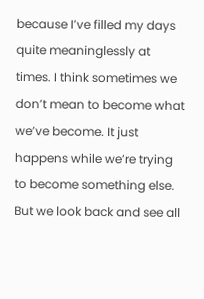because I’ve filled my days quite meaninglessly at times. I think sometimes we don’t mean to become what we’ve become. It just happens while we’re trying to become something else. But we look back and see all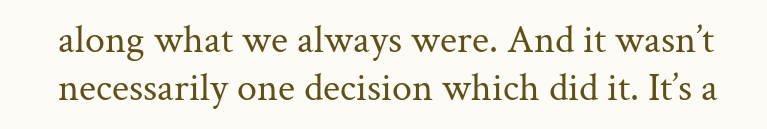along what we always were. And it wasn’t necessarily one decision which did it. It’s a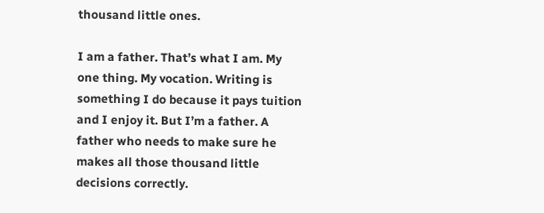thousand little ones.

I am a father. That’s what I am. My one thing. My vocation. Writing is something I do because it pays tuition and I enjoy it. But I’m a father. A father who needs to make sure he makes all those thousand little decisions correctly.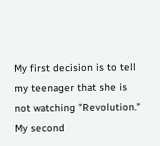My first decision is to tell my teenager that she is not watching "Revolution." My second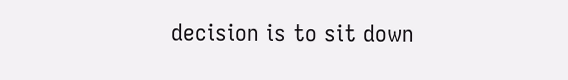decision is to sit down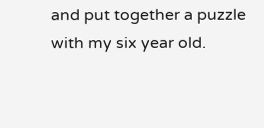and put together a puzzle with my six year old.